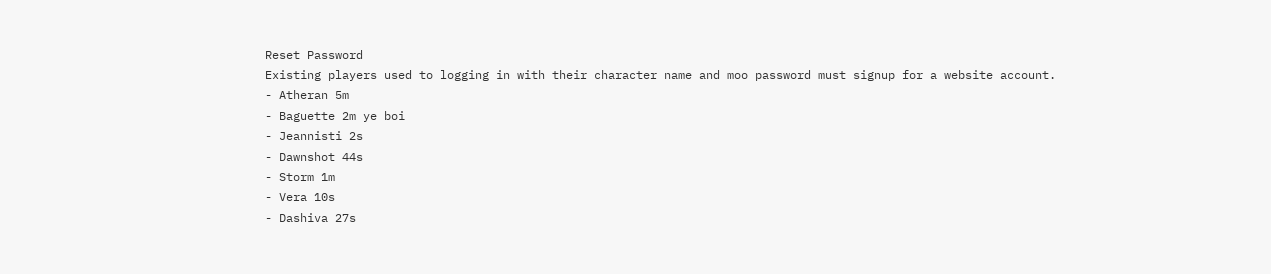Reset Password
Existing players used to logging in with their character name and moo password must signup for a website account.
- Atheran 5m
- Baguette 2m ye boi
- Jeannisti 2s
- Dawnshot 44s
- Storm 1m
- Vera 10s
- Dashiva 27s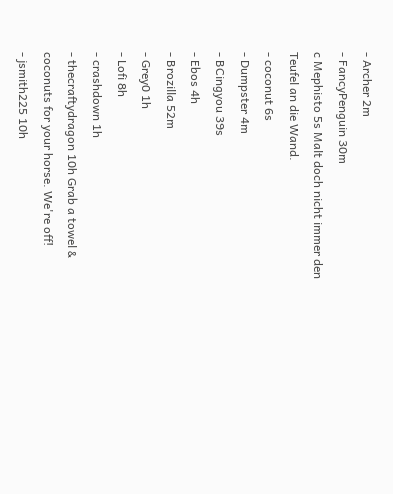- Archer 2m
- FancyPenguin 30m
c Mephisto 5s Malt doch nicht immer den Teufel an die Wand.
- coconut 6s
- Dumpster 4m
- BCingyou 39s
- Ebos 4h
- Brozilla 52m
- Grey0 1h
- Lofi 8h
- crashdown 1h
- thecraftydragon 10h Grab a towel & coconuts for your horse. We're off!
- jsmith225 10h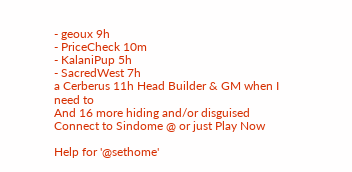- geoux 9h
- PriceCheck 10m
- KalaniPup 5h
- SacredWest 7h
a Cerberus 11h Head Builder & GM when I need to
And 16 more hiding and/or disguised
Connect to Sindome @ or just Play Now

Help for '@sethome'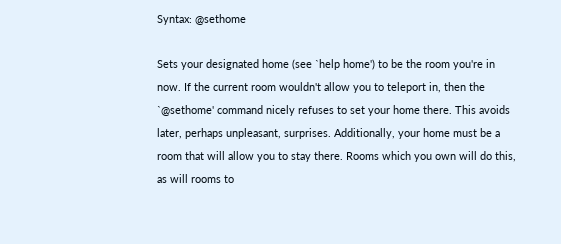Syntax: @sethome

Sets your designated home (see `help home') to be the room you're in now. If the current room wouldn't allow you to teleport in, then the `@sethome' command nicely refuses to set your home there. This avoids later, perhaps unpleasant, surprises. Additionally, your home must be a room that will allow you to stay there. Rooms which you own will do this, as will rooms to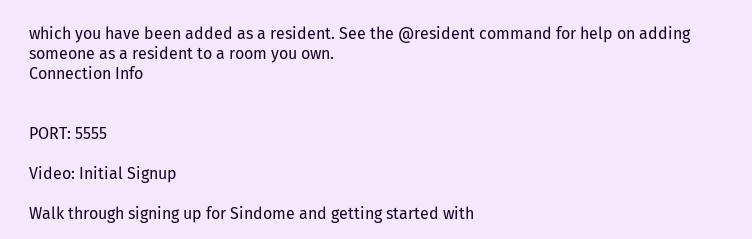which you have been added as a resident. See the @resident command for help on adding someone as a resident to a room you own.
Connection Info


PORT: 5555

Video: Initial Signup

Walk through signing up for Sindome and getting started with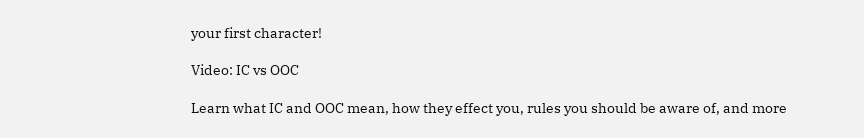your first character!

Video: IC vs OOC

Learn what IC and OOC mean, how they effect you, rules you should be aware of, and more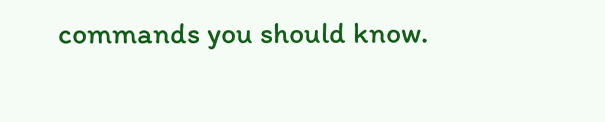commands you should know.